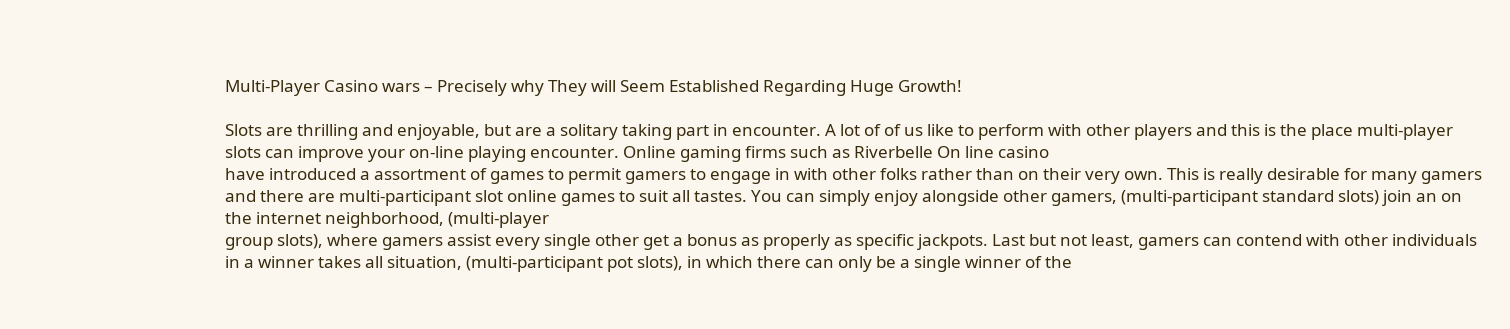Multi-Player Casino wars – Precisely why They will Seem Established Regarding Huge Growth!

Slots are thrilling and enjoyable, but are a solitary taking part in encounter. A lot of of us like to perform with other players and this is the place multi-player slots can improve your on-line playing encounter. Online gaming firms such as Riverbelle On line casino
have introduced a assortment of games to permit gamers to engage in with other folks rather than on their very own. This is really desirable for many gamers and there are multi-participant slot online games to suit all tastes. You can simply enjoy alongside other gamers, (multi-participant standard slots) join an on the internet neighborhood, (multi-player
group slots), where gamers assist every single other get a bonus as properly as specific jackpots. Last but not least, gamers can contend with other individuals in a winner takes all situation, (multi-participant pot slots), in which there can only be a single winner of the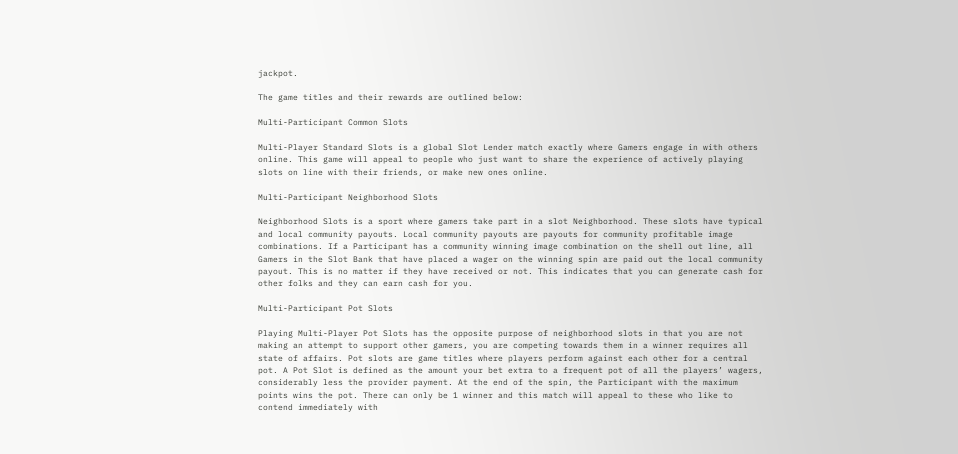jackpot.

The game titles and their rewards are outlined below:

Multi-Participant Common Slots

Multi-Player Standard Slots is a global Slot Lender match exactly where Gamers engage in with others online. This game will appeal to people who just want to share the experience of actively playing slots on line with their friends, or make new ones online.

Multi-Participant Neighborhood Slots

Neighborhood Slots is a sport where gamers take part in a slot Neighborhood. These slots have typical and local community payouts. Local community payouts are payouts for community profitable image combinations. If a Participant has a community winning image combination on the shell out line, all Gamers in the Slot Bank that have placed a wager on the winning spin are paid out the local community payout. This is no matter if they have received or not. This indicates that you can generate cash for other folks and they can earn cash for you.

Multi-Participant Pot Slots

Playing Multi-Player Pot Slots has the opposite purpose of neighborhood slots in that you are not making an attempt to support other gamers, you are competing towards them in a winner requires all state of affairs. Pot slots are game titles where players perform against each other for a central pot. A Pot Slot is defined as the amount your bet extra to a frequent pot of all the players’ wagers, considerably less the provider payment. At the end of the spin, the Participant with the maximum points wins the pot. There can only be 1 winner and this match will appeal to these who like to contend immediately with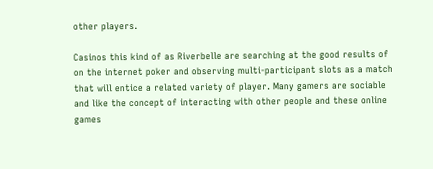other players.

Casinos this kind of as Riverbelle are searching at the good results of on the internet poker and observing multi-participant slots as a match that will entice a related variety of player. Many gamers are sociable and like the concept of interacting with other people and these online games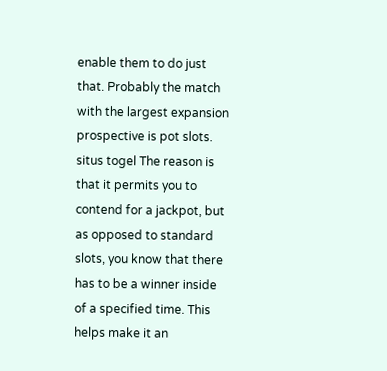enable them to do just that. Probably the match with the largest expansion prospective is pot slots. situs togel The reason is that it permits you to contend for a jackpot, but as opposed to standard slots, you know that there has to be a winner inside of a specified time. This helps make it an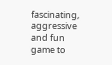fascinating, aggressive and fun game to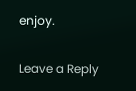enjoy.

Leave a Reply